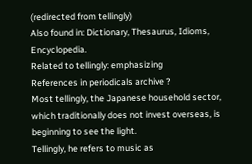(redirected from tellingly)
Also found in: Dictionary, Thesaurus, Idioms, Encyclopedia.
Related to tellingly: emphasizing
References in periodicals archive ?
Most tellingly, the Japanese household sector, which traditionally does not invest overseas, is beginning to see the light.
Tellingly, he refers to music as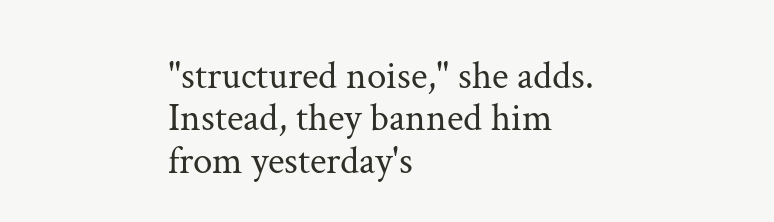"structured noise," she adds.
Instead, they banned him from yesterday's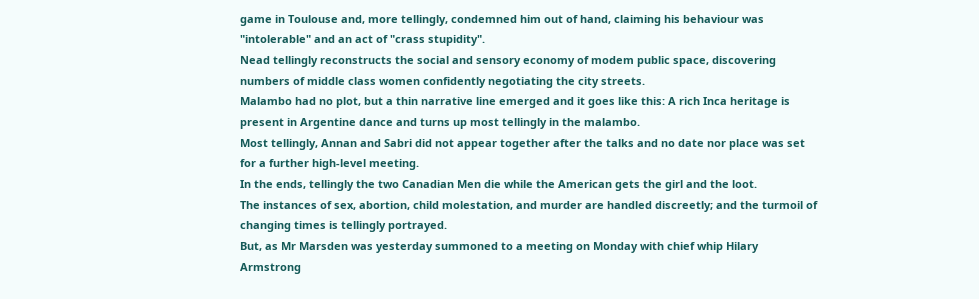game in Toulouse and, more tellingly, condemned him out of hand, claiming his behaviour was "intolerable" and an act of "crass stupidity".
Nead tellingly reconstructs the social and sensory economy of modem public space, discovering numbers of middle class women confidently negotiating the city streets.
Malambo had no plot, but a thin narrative line emerged and it goes like this: A rich Inca heritage is present in Argentine dance and turns up most tellingly in the malambo.
Most tellingly, Annan and Sabri did not appear together after the talks and no date nor place was set for a further high-level meeting.
In the ends, tellingly the two Canadian Men die while the American gets the girl and the loot.
The instances of sex, abortion, child molestation, and murder are handled discreetly; and the turmoil of changing times is tellingly portrayed.
But, as Mr Marsden was yesterday summoned to a meeting on Monday with chief whip Hilary Armstrong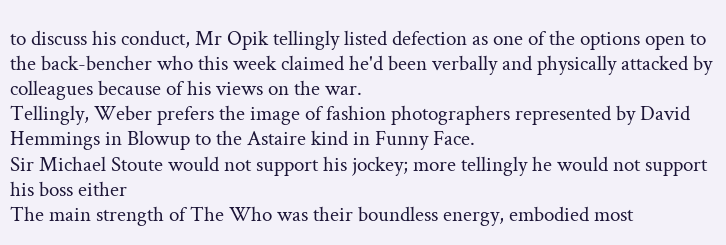to discuss his conduct, Mr Opik tellingly listed defection as one of the options open to the back-bencher who this week claimed he'd been verbally and physically attacked by colleagues because of his views on the war.
Tellingly, Weber prefers the image of fashion photographers represented by David Hemmings in Blowup to the Astaire kind in Funny Face.
Sir Michael Stoute would not support his jockey; more tellingly he would not support his boss either
The main strength of The Who was their boundless energy, embodied most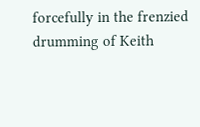forcefully in the frenzied drumming of Keith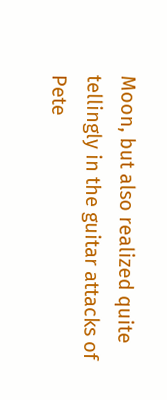Moon, but also realized quite tellingly in the guitar attacks of Pete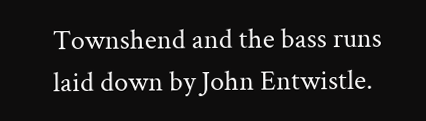Townshend and the bass runs laid down by John Entwistle.